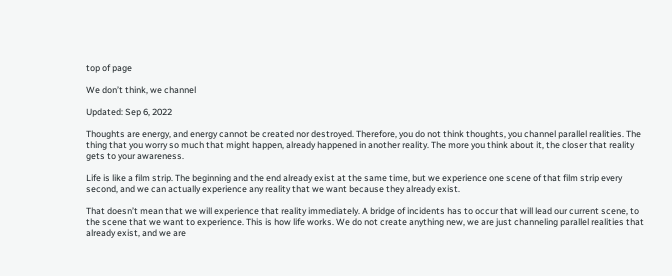top of page

We don’t think, we channel

Updated: Sep 6, 2022

Thoughts are energy, and energy cannot be created nor destroyed. Therefore, you do not think thoughts, you channel parallel realities. The thing that you worry so much that might happen, already happened in another reality. The more you think about it, the closer that reality gets to your awareness.

Life is like a film strip. The beginning and the end already exist at the same time, but we experience one scene of that film strip every second, and we can actually experience any reality that we want because they already exist.

That doesn’t mean that we will experience that reality immediately. A bridge of incidents has to occur that will lead our current scene, to the scene that we want to experience. This is how life works. We do not create anything new, we are just channeling parallel realities that already exist, and we are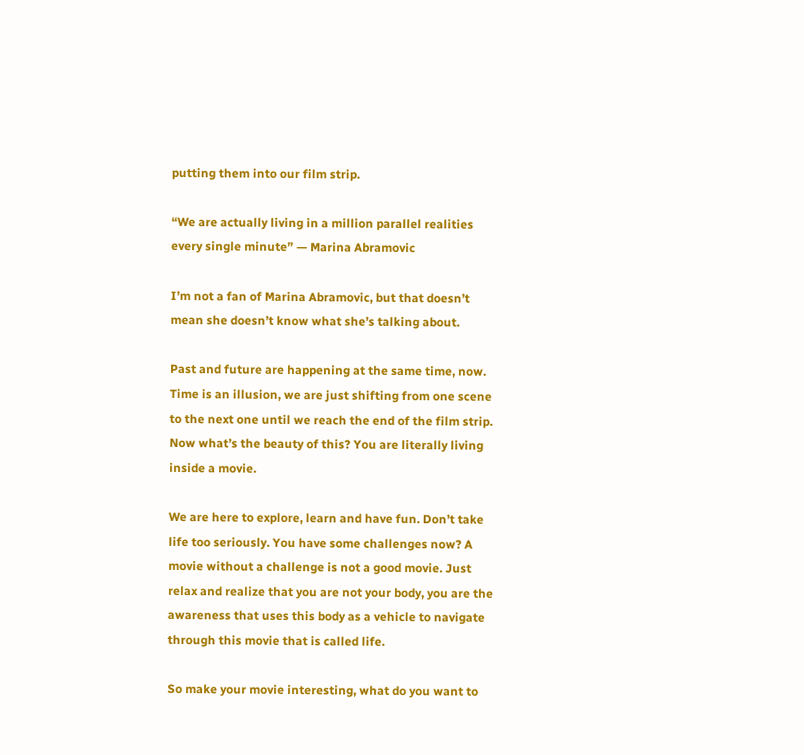putting them into our film strip.

“We are actually living in a million parallel realities every single minute” — Marina Abramovic

I’m not a fan of Marina Abramovic, but that doesn’t mean she doesn’t know what she’s talking about.

Past and future are happening at the same time, now. Time is an illusion, we are just shifting from one scene to the next one until we reach the end of the film strip. Now what’s the beauty of this? You are literally living inside a movie.

We are here to explore, learn and have fun. Don’t take life too seriously. You have some challenges now? A movie without a challenge is not a good movie. Just relax and realize that you are not your body, you are the awareness that uses this body as a vehicle to navigate through this movie that is called life.

So make your movie interesting, what do you want to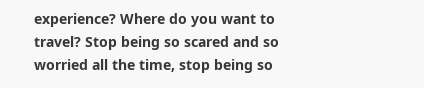experience? Where do you want to travel? Stop being so scared and so worried all the time, stop being so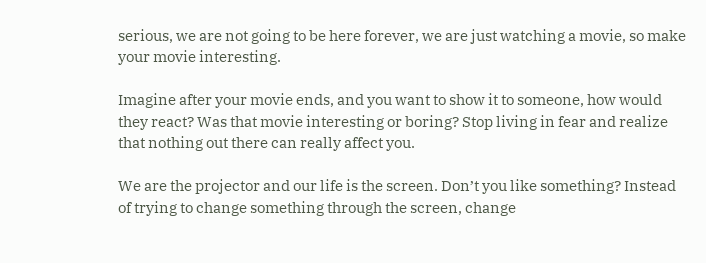serious, we are not going to be here forever, we are just watching a movie, so make your movie interesting.

Imagine after your movie ends, and you want to show it to someone, how would they react? Was that movie interesting or boring? Stop living in fear and realize that nothing out there can really affect you.

We are the projector and our life is the screen. Don’t you like something? Instead of trying to change something through the screen, change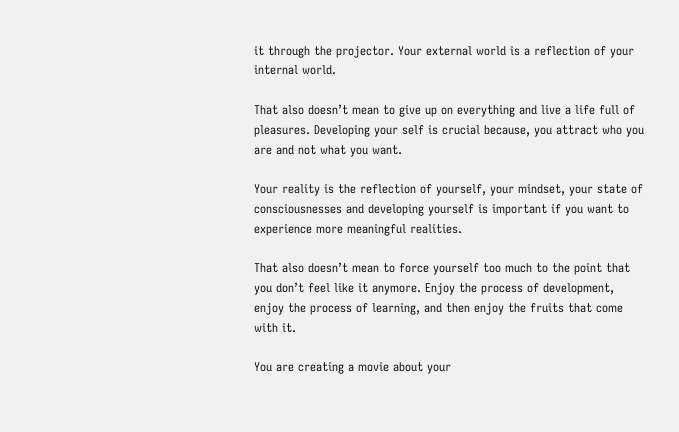it through the projector. Your external world is a reflection of your internal world.

That also doesn’t mean to give up on everything and live a life full of pleasures. Developing your self is crucial because, you attract who you are and not what you want.

Your reality is the reflection of yourself, your mindset, your state of consciousnesses and developing yourself is important if you want to experience more meaningful realities.

That also doesn’t mean to force yourself too much to the point that you don’t feel like it anymore. Enjoy the process of development, enjoy the process of learning, and then enjoy the fruits that come with it.

You are creating a movie about your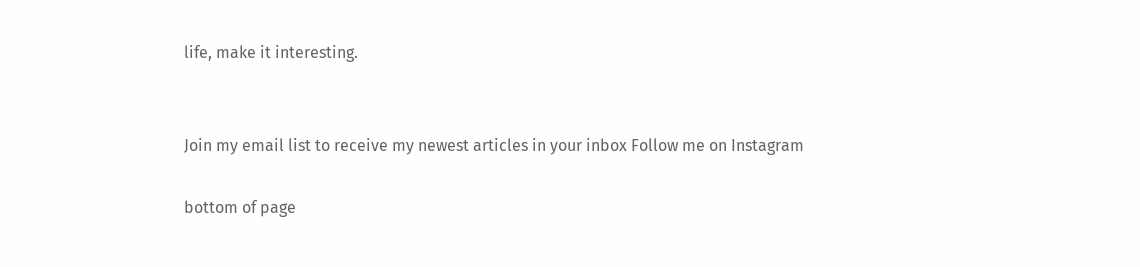life, make it interesting.


Join my email list to receive my newest articles in your inbox Follow me on Instagram

bottom of page